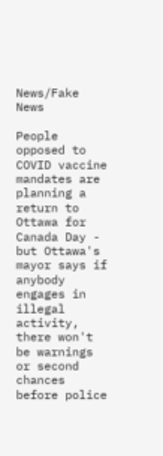News/Fake News

People opposed to COVID vaccine mandates are planning a return to Ottawa for Canada Day - but Ottawa's mayor says if anybody engages in illegal activity, there won't be warnings or second chances before police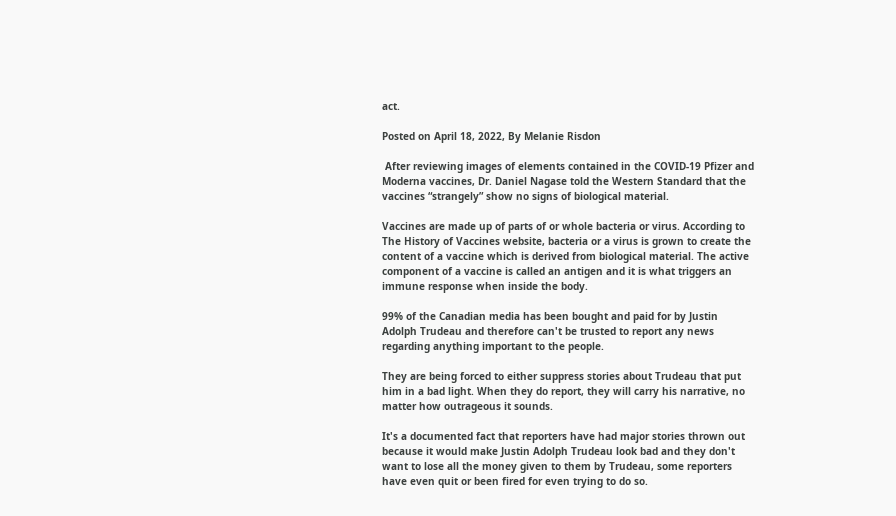act.

Posted on April 18, 2022, By Melanie Risdon

 After reviewing images of elements contained in the COVID-19 Pfizer and Moderna vaccines, Dr. Daniel Nagase told the Western Standard that the vaccines “strangely” show no signs of biological material.

Vaccines are made up of parts of or whole bacteria or virus. According to The History of Vaccines website, bacteria or a virus is grown to create the content of a vaccine which is derived from biological material. The active component of a vaccine is called an antigen and it is what triggers an immune response when inside the body.

99% of the Canadian media has been bought and paid for by Justin Adolph Trudeau and therefore can't be trusted to report any news regarding anything important to the people.

They are being forced to either suppress stories about Trudeau that put him in a bad light. When they do report, they will carry his narrative, no matter how outrageous it sounds.

It's a documented fact that reporters have had major stories thrown out because it would make Justin Adolph Trudeau look bad and they don't want to lose all the money given to them by Trudeau, some reporters have even quit or been fired for even trying to do so.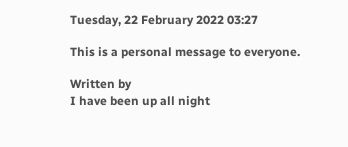Tuesday, 22 February 2022 03:27

This is a personal message to everyone.

Written by
I have been up all night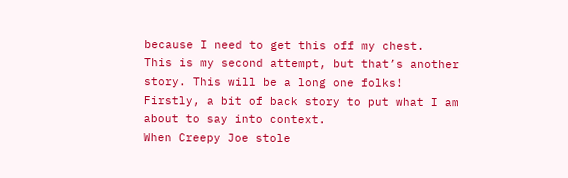because I need to get this off my chest.
This is my second attempt, but that’s another story. This will be a long one folks!
Firstly, a bit of back story to put what I am about to say into context.
When Creepy Joe stole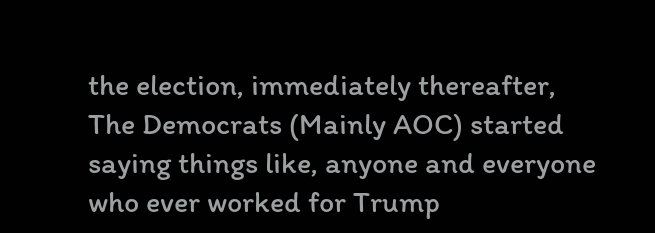the election, immediately thereafter, The Democrats (Mainly AOC) started saying things like, anyone and everyone who ever worked for Trump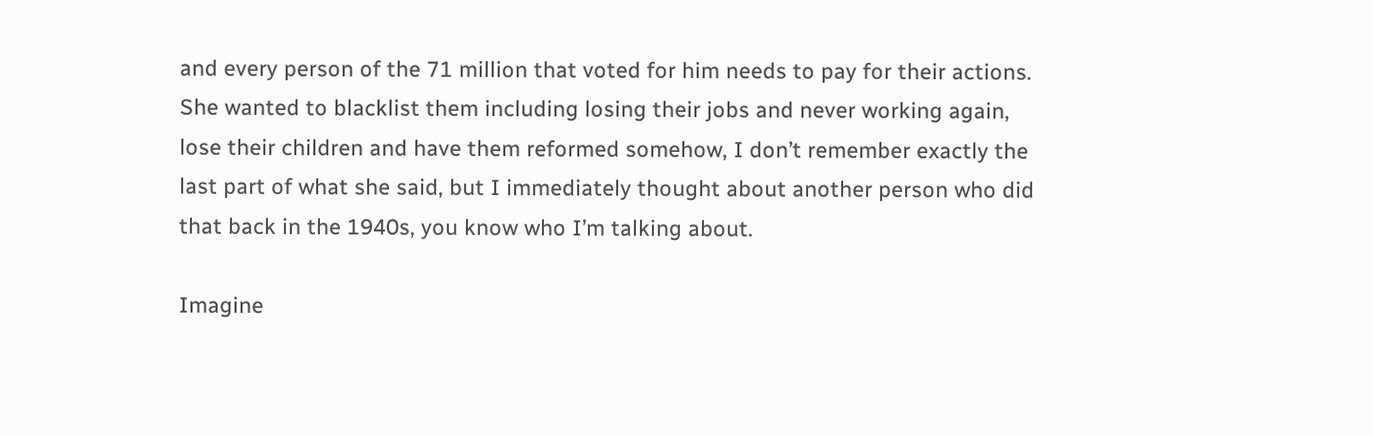and every person of the 71 million that voted for him needs to pay for their actions. She wanted to blacklist them including losing their jobs and never working again, lose their children and have them reformed somehow, I don’t remember exactly the last part of what she said, but I immediately thought about another person who did that back in the 1940s, you know who I’m talking about.

Imagine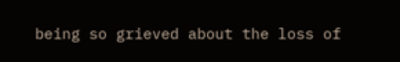being so grieved about the loss of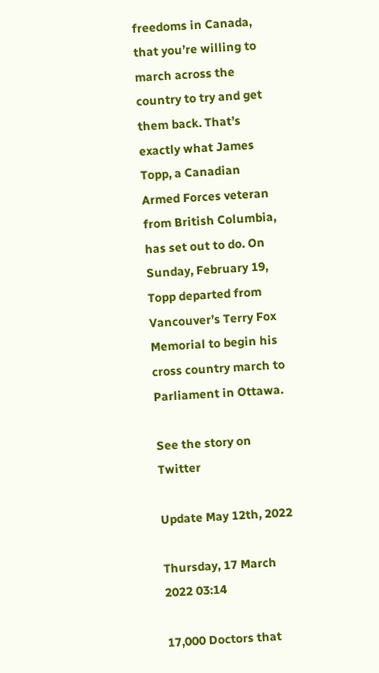freedoms in Canada, that you’re willing to march across the country to try and get them back. That’s exactly what James Topp, a Canadian Armed Forces veteran from British Columbia, has set out to do. On Sunday, February 19, Topp departed from Vancouver’s Terry Fox Memorial to begin his cross country march to Parliament in Ottawa.

See the story on Twitter

Update May 12th, 2022

Thursday, 17 March 2022 03:14

17,000 Doctors that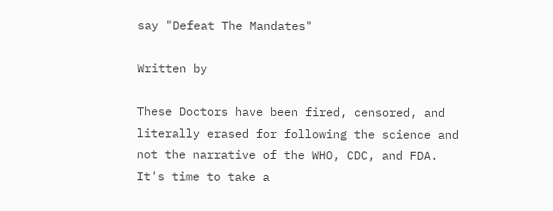say "Defeat The Mandates"

Written by

These Doctors have been fired, censored, and literally erased for following the science and not the narrative of the WHO, CDC, and FDA. It's time to take a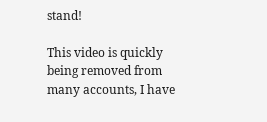stand!

This video is quickly being removed from many accounts, I have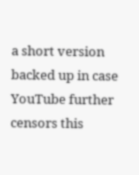a short version backed up in case YouTube further censors this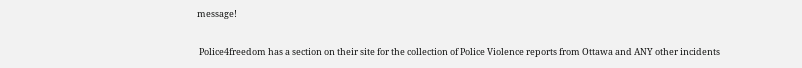message!

 Police4freedom has a section on their site for the collection of Police Violence reports from Ottawa and ANY other incidents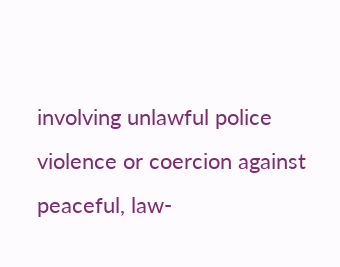involving unlawful police violence or coercion against peaceful, law-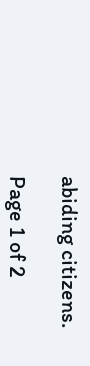abiding citizens.

Page 1 of 2